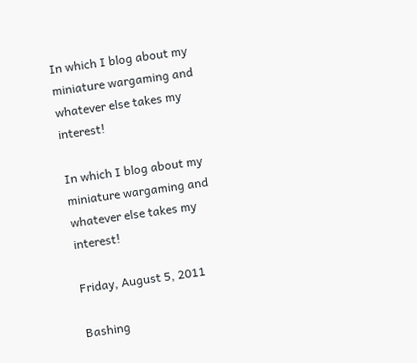In which I blog about my miniature wargaming and whatever else takes my interest!

In which I blog about my miniature wargaming and whatever else takes my interest!

Friday, August 5, 2011

Bashing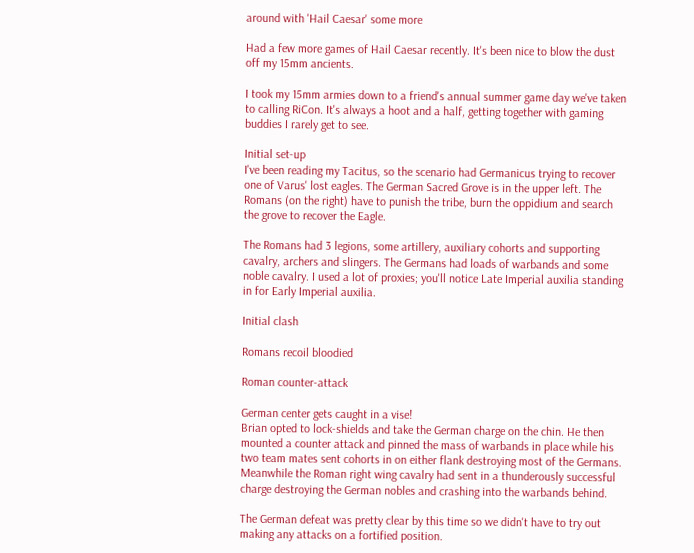around with 'Hail Caesar' some more

Had a few more games of Hail Caesar recently. It's been nice to blow the dust off my 15mm ancients.

I took my 15mm armies down to a friend's annual summer game day we've taken to calling RiCon. It's always a hoot and a half, getting together with gaming buddies I rarely get to see.

Initial set-up
I've been reading my Tacitus, so the scenario had Germanicus trying to recover one of Varus' lost eagles. The German Sacred Grove is in the upper left. The Romans (on the right) have to punish the tribe, burn the oppidium and search the grove to recover the Eagle.

The Romans had 3 legions, some artillery, auxiliary cohorts and supporting cavalry, archers and slingers. The Germans had loads of warbands and some noble cavalry. I used a lot of proxies; you'll notice Late Imperial auxilia standing in for Early Imperial auxilia.

Initial clash

Romans recoil bloodied

Roman counter-attack

German center gets caught in a vise!
Brian opted to lock-shields and take the German charge on the chin. He then mounted a counter attack and pinned the mass of warbands in place while his two team mates sent cohorts in on either flank destroying most of the Germans. Meanwhile the Roman right wing cavalry had sent in a thunderously successful charge destroying the German nobles and crashing into the warbands behind.

The German defeat was pretty clear by this time so we didn't have to try out making any attacks on a fortified position.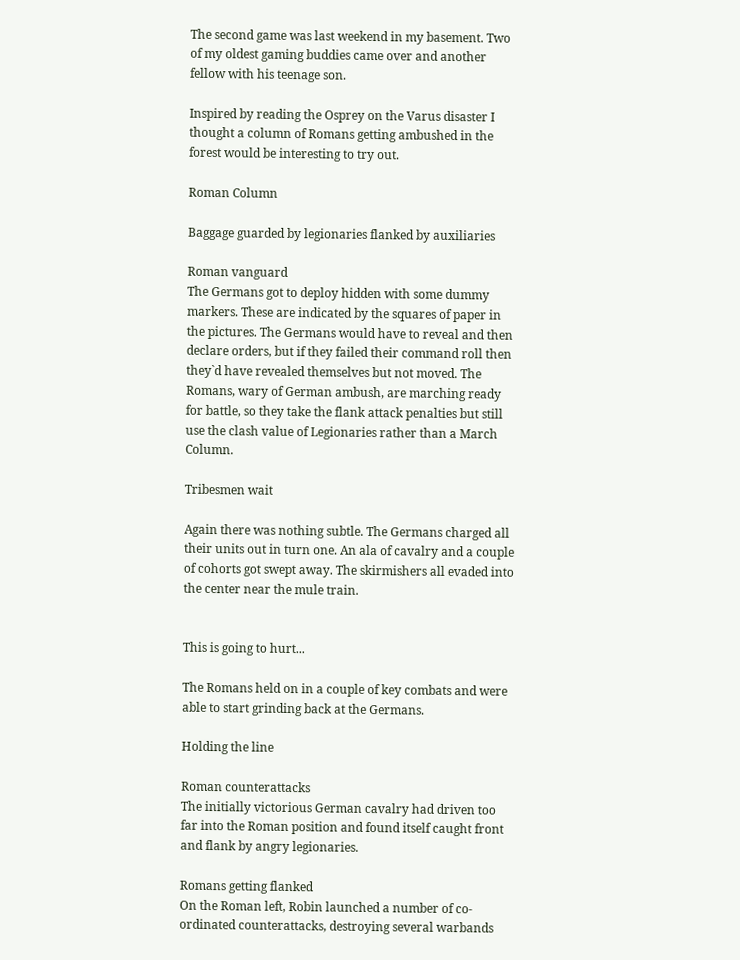The second game was last weekend in my basement. Two of my oldest gaming buddies came over and another fellow with his teenage son.

Inspired by reading the Osprey on the Varus disaster I thought a column of Romans getting ambushed in the forest would be interesting to try out.

Roman Column

Baggage guarded by legionaries flanked by auxiliaries

Roman vanguard
The Germans got to deploy hidden with some dummy markers. These are indicated by the squares of paper in the pictures. The Germans would have to reveal and then declare orders, but if they failed their command roll then they`d have revealed themselves but not moved. The Romans, wary of German ambush, are marching ready for battle, so they take the flank attack penalties but still use the clash value of Legionaries rather than a March Column.

Tribesmen wait

Again there was nothing subtle. The Germans charged all their units out in turn one. An ala of cavalry and a couple of cohorts got swept away. The skirmishers all evaded into the center near the mule train.


This is going to hurt...

The Romans held on in a couple of key combats and were able to start grinding back at the Germans.

Holding the line

Roman counterattacks
The initially victorious German cavalry had driven too far into the Roman position and found itself caught front and flank by angry legionaries.

Romans getting flanked
On the Roman left, Robin launched a number of co-ordinated counterattacks, destroying several warbands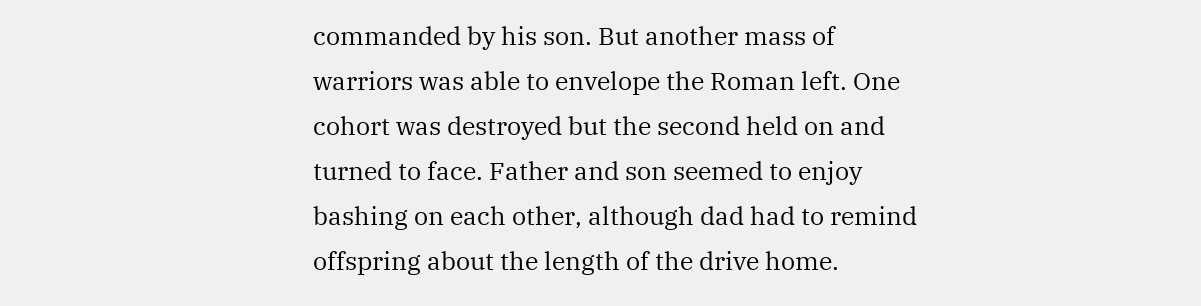commanded by his son. But another mass of warriors was able to envelope the Roman left. One cohort was destroyed but the second held on and turned to face. Father and son seemed to enjoy bashing on each other, although dad had to remind offspring about the length of the drive home.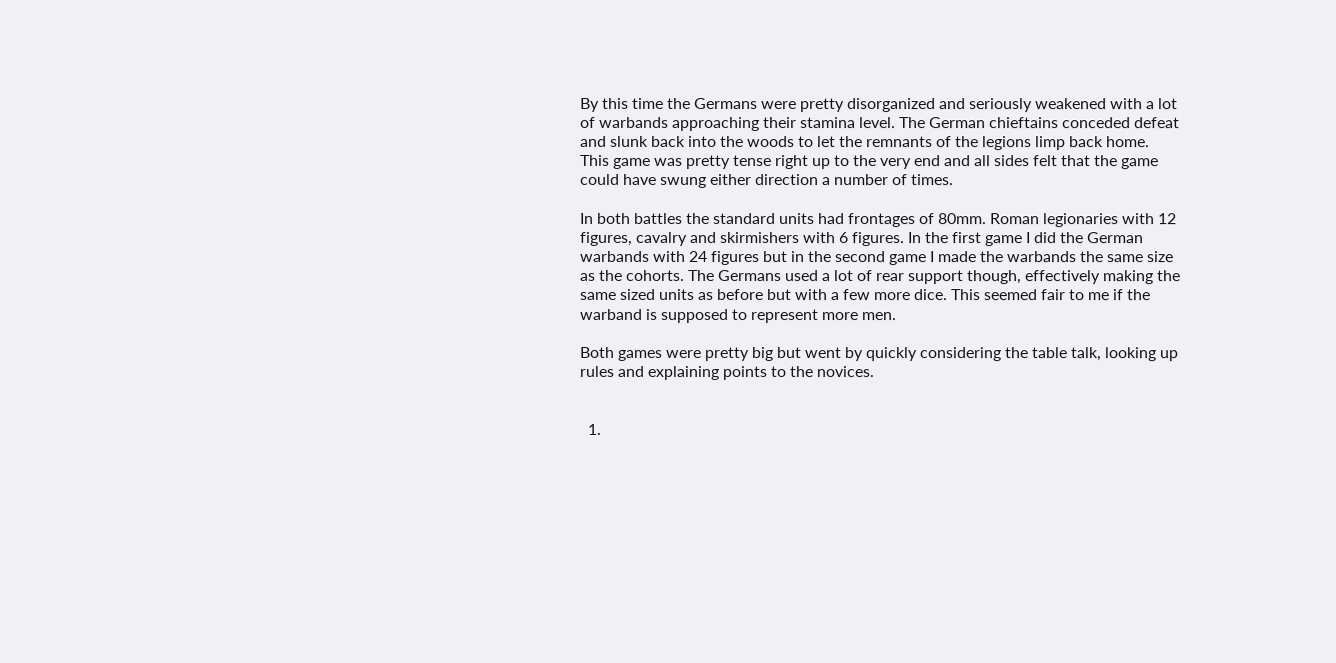By this time the Germans were pretty disorganized and seriously weakened with a lot of warbands approaching their stamina level. The German chieftains conceded defeat and slunk back into the woods to let the remnants of the legions limp back home. This game was pretty tense right up to the very end and all sides felt that the game could have swung either direction a number of times.

In both battles the standard units had frontages of 80mm. Roman legionaries with 12 figures, cavalry and skirmishers with 6 figures. In the first game I did the German warbands with 24 figures but in the second game I made the warbands the same size as the cohorts. The Germans used a lot of rear support though, effectively making the same sized units as before but with a few more dice. This seemed fair to me if the warband is supposed to represent more men.

Both games were pretty big but went by quickly considering the table talk, looking up rules and explaining points to the novices.


  1.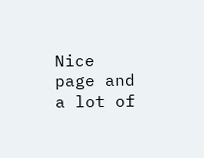Nice page and a lot of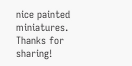nice painted miniatures. Thanks for sharing!